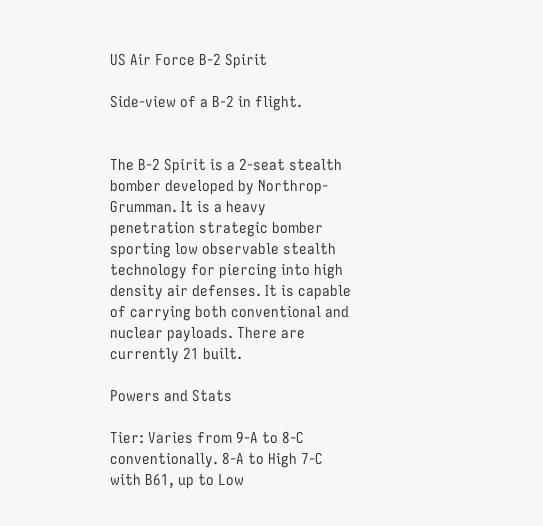US Air Force B-2 Spirit

Side-view of a B-2 in flight.


The B-2 Spirit is a 2-seat stealth bomber developed by Northrop-Grumman. It is a heavy penetration strategic bomber sporting low observable stealth technology for piercing into high density air defenses. It is capable of carrying both conventional and nuclear payloads. There are currently 21 built.

Powers and Stats

Tier: Varies from 9-A to 8-C conventionally. 8-A to High 7-C with B61, up to Low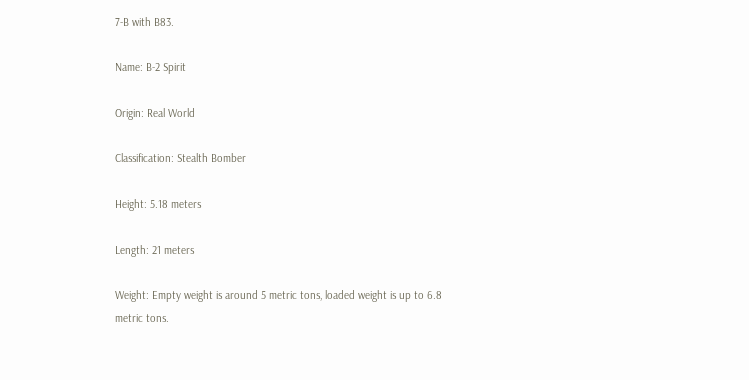7-B with B83.

Name: B-2 Spirit

Origin: Real World

Classification: Stealth Bomber

Height: 5.18 meters

Length: 21 meters

Weight: Empty weight is around 5 metric tons, loaded weight is up to 6.8 metric tons.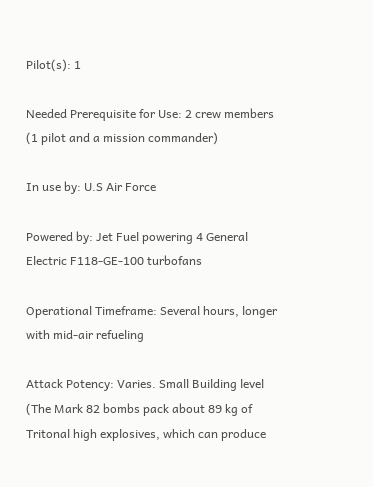Pilot(s): 1

Needed Prerequisite for Use: 2 crew members (1 pilot and a mission commander)

In use by: U.S Air Force

Powered by: Jet Fuel powering 4 General Electric F118-GE-100 turbofans

Operational Timeframe: Several hours, longer with mid-air refueling

Attack Potency: Varies. Small Building level (The Mark 82 bombs pack about 89 kg of Tritonal high explosives, which can produce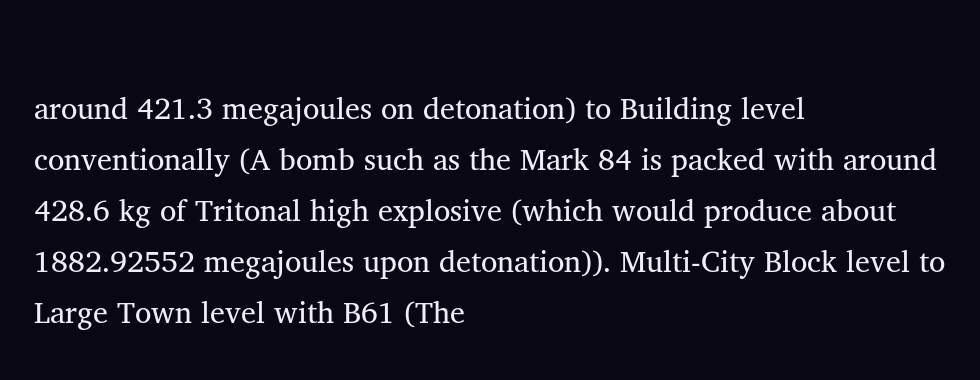around 421.3 megajoules on detonation) to Building level conventionally (A bomb such as the Mark 84 is packed with around 428.6 kg of Tritonal high explosive (which would produce about 1882.92552 megajoules upon detonation)). Multi-City Block level to Large Town level with B61 (The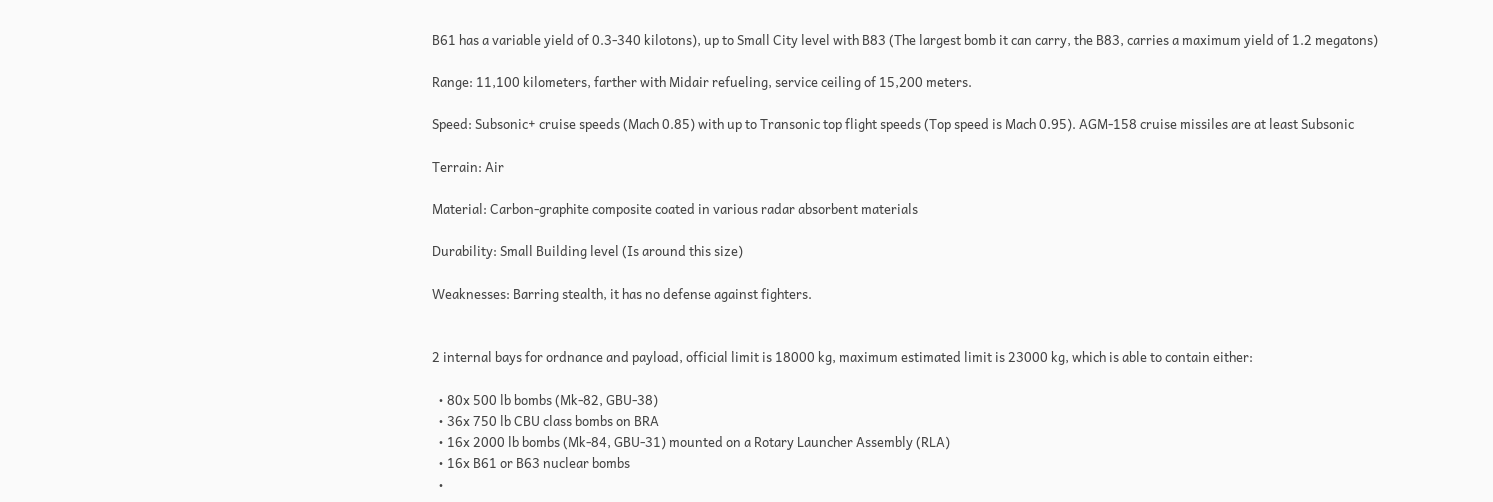B61 has a variable yield of 0.3-340 kilotons), up to Small City level with B83 (The largest bomb it can carry, the B83, carries a maximum yield of 1.2 megatons)

Range: 11,100 kilometers, farther with Midair refueling, service ceiling of 15,200 meters.

Speed: Subsonic+ cruise speeds (Mach 0.85) with up to Transonic top flight speeds (Top speed is Mach 0.95). AGM-158 cruise missiles are at least Subsonic

Terrain: Air

Material: Carbon-graphite composite coated in various radar absorbent materials

Durability: Small Building level (Is around this size)

Weaknesses: Barring stealth, it has no defense against fighters.


2 internal bays for ordnance and payload, official limit is 18000 kg, maximum estimated limit is 23000 kg, which is able to contain either:

  • 80x 500 lb bombs (Mk-82, GBU-38)
  • 36x 750 lb CBU class bombs on BRA
  • 16x 2000 lb bombs (Mk-84, GBU-31) mounted on a Rotary Launcher Assembly (RLA)
  • 16x B61 or B63 nuclear bombs
  •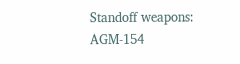Standoff weapons: AGM-154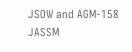JSOW and AGM-158 JASSM